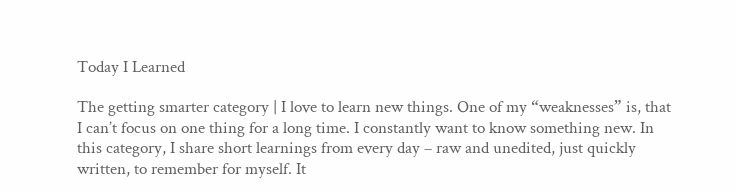Today I Learned

The getting smarter category | I love to learn new things. One of my “weaknesses” is, that I can’t focus on one thing for a long time. I constantly want to know something new. In this category, I share short learnings from every day – raw and unedited, just quickly written, to remember for myself. It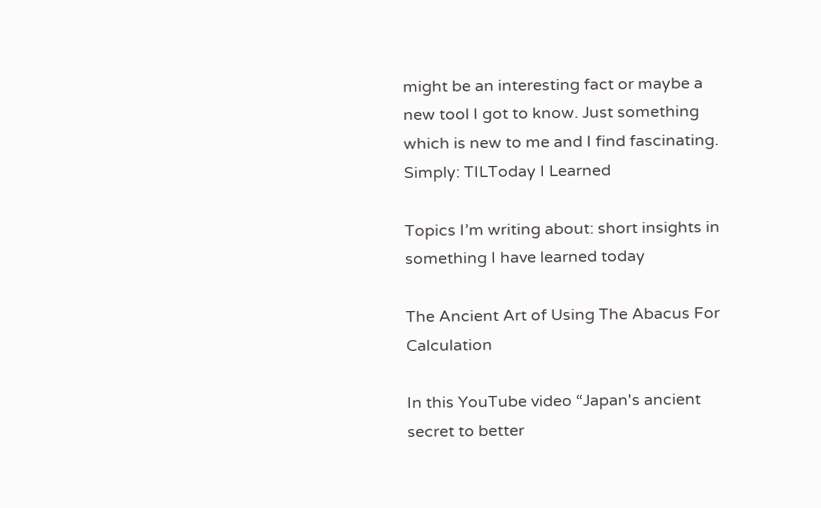might be an interesting fact or maybe a new tool I got to know. Just something which is new to me and I find fascinating. Simply: TILToday I Learned

Topics I’m writing about: short insights in something I have learned today

The Ancient Art of Using The Abacus For Calculation

In this YouTube video “Japan's ancient secret to better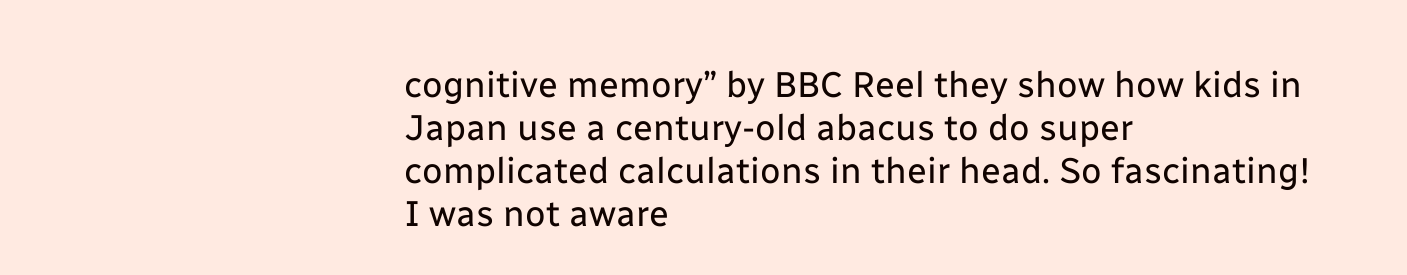cognitive memory” by BBC Reel they show how kids in Japan use a century-old abacus to do super complicated calculations in their head. So fascinating! I was not aware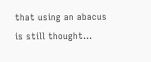that using an abacus is still thought...